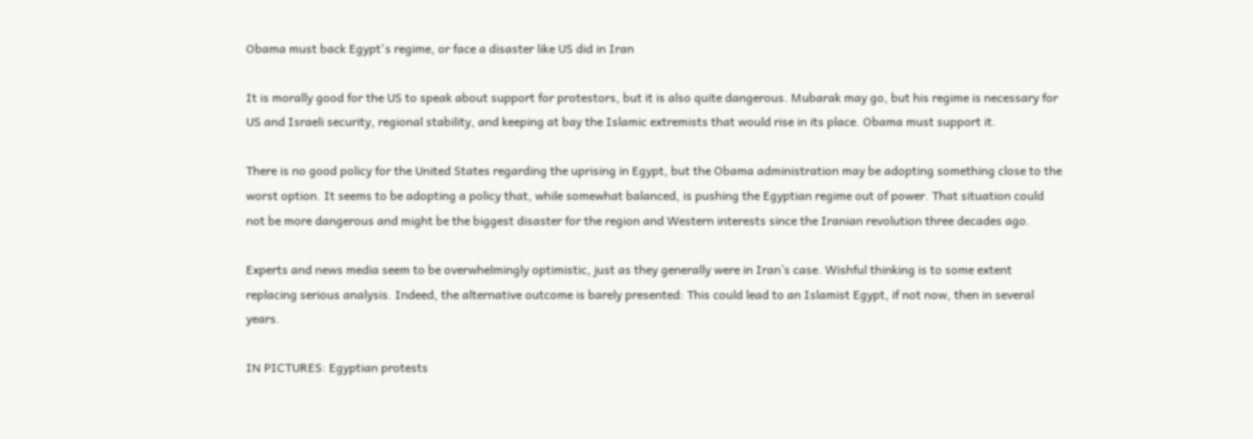Obama must back Egypt's regime, or face a disaster like US did in Iran

It is morally good for the US to speak about support for protestors, but it is also quite dangerous. Mubarak may go, but his regime is necessary for US and Israeli security, regional stability, and keeping at bay the Islamic extremists that would rise in its place. Obama must support it.

There is no good policy for the United States regarding the uprising in Egypt, but the Obama administration may be adopting something close to the worst option. It seems to be adopting a policy that, while somewhat balanced, is pushing the Egyptian regime out of power. That situation could not be more dangerous and might be the biggest disaster for the region and Western interests since the Iranian revolution three decades ago.

Experts and news media seem to be overwhelmingly optimistic, just as they generally were in Iran’s case. Wishful thinking is to some extent replacing serious analysis. Indeed, the alternative outcome is barely presented: This could lead to an Islamist Egypt, if not now, then in several years.

IN PICTURES: Egyptian protests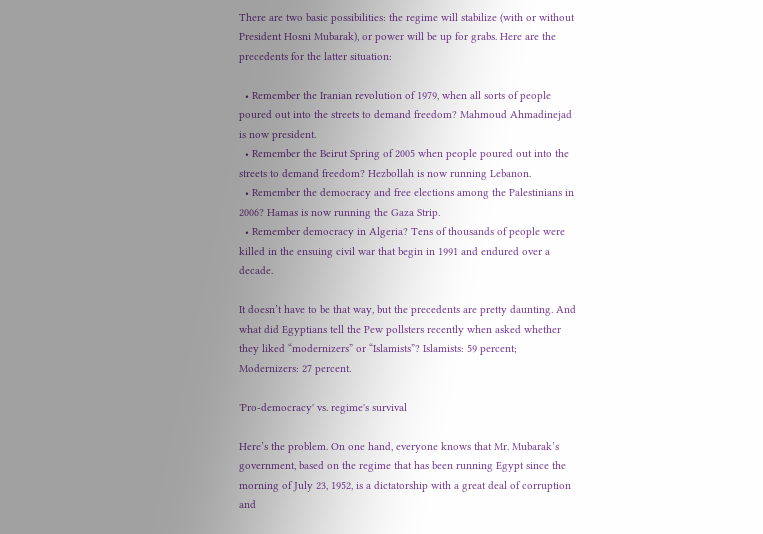There are two basic possibilities: the regime will stabilize (with or without President Hosni Mubarak), or power will be up for grabs. Here are the precedents for the latter situation:

  • Remember the Iranian revolution of 1979, when all sorts of people poured out into the streets to demand freedom? Mahmoud Ahmadinejad is now president.
  • Remember the Beirut Spring of 2005 when people poured out into the streets to demand freedom? Hezbollah is now running Lebanon.
  • Remember the democracy and free elections among the Palestinians in 2006? Hamas is now running the Gaza Strip.
  • Remember democracy in Algeria? Tens of thousands of people were killed in the ensuing civil war that begin in 1991 and endured over a decade.

It doesn’t have to be that way, but the precedents are pretty daunting. And what did Egyptians tell the Pew pollsters recently when asked whether they liked “modernizers” or “Islamists”? Islamists: 59 percent; Modernizers: 27 percent.

'Pro-democracy' vs. regime's survival

Here’s the problem. On one hand, everyone knows that Mr. Mubarak’s government, based on the regime that has been running Egypt since the morning of July 23, 1952, is a dictatorship with a great deal of corruption and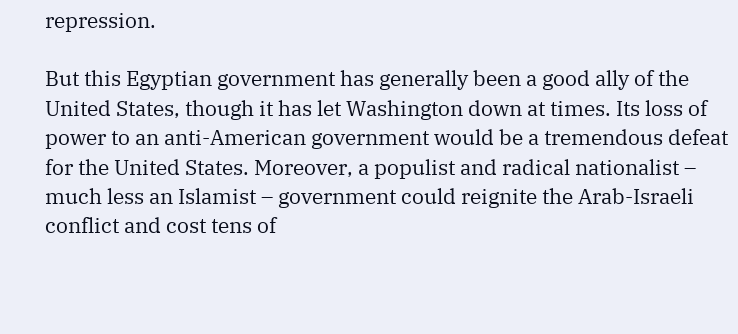repression.

But this Egyptian government has generally been a good ally of the United States, though it has let Washington down at times. Its loss of power to an anti-American government would be a tremendous defeat for the United States. Moreover, a populist and radical nationalist – much less an Islamist – government could reignite the Arab-Israeli conflict and cost tens of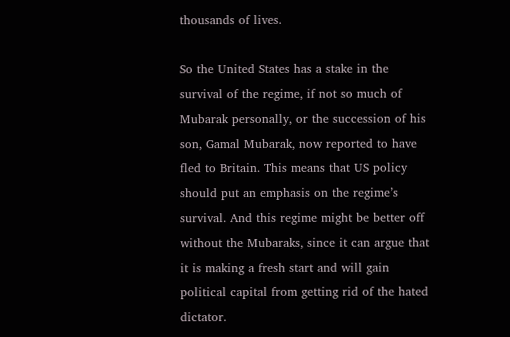thousands of lives.

So the United States has a stake in the survival of the regime, if not so much of Mubarak personally, or the succession of his son, Gamal Mubarak, now reported to have fled to Britain. This means that US policy should put an emphasis on the regime’s survival. And this regime might be better off without the Mubaraks, since it can argue that it is making a fresh start and will gain political capital from getting rid of the hated dictator.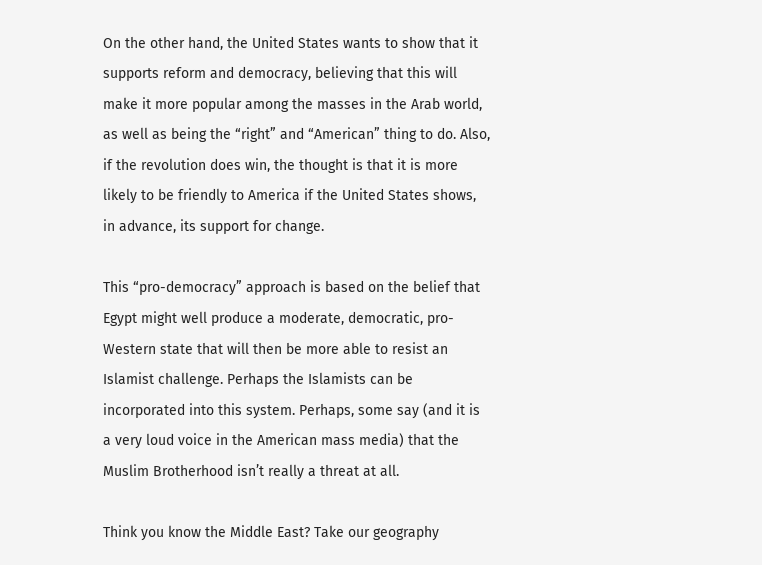On the other hand, the United States wants to show that it supports reform and democracy, believing that this will make it more popular among the masses in the Arab world, as well as being the “right” and “American” thing to do. Also, if the revolution does win, the thought is that it is more likely to be friendly to America if the United States shows, in advance, its support for change.

This “pro-democracy” approach is based on the belief that Egypt might well produce a moderate, democratic, pro-Western state that will then be more able to resist an Islamist challenge. Perhaps the Islamists can be incorporated into this system. Perhaps, some say (and it is a very loud voice in the American mass media) that the Muslim Brotherhood isn’t really a threat at all.

Think you know the Middle East? Take our geography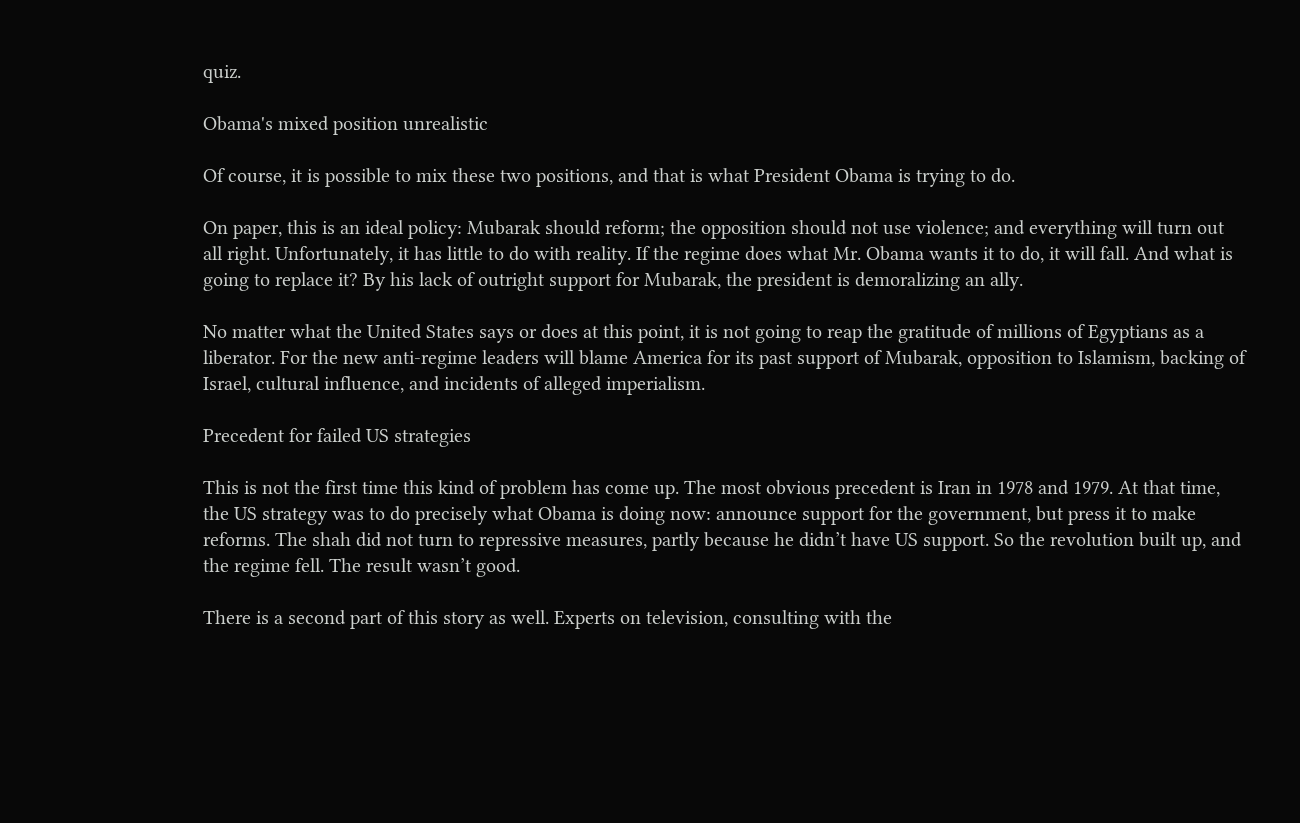quiz.

Obama's mixed position unrealistic

Of course, it is possible to mix these two positions, and that is what President Obama is trying to do.

On paper, this is an ideal policy: Mubarak should reform; the opposition should not use violence; and everything will turn out all right. Unfortunately, it has little to do with reality. If the regime does what Mr. Obama wants it to do, it will fall. And what is going to replace it? By his lack of outright support for Mubarak, the president is demoralizing an ally.

No matter what the United States says or does at this point, it is not going to reap the gratitude of millions of Egyptians as a liberator. For the new anti-regime leaders will blame America for its past support of Mubarak, opposition to Islamism, backing of Israel, cultural influence, and incidents of alleged imperialism.

Precedent for failed US strategies

This is not the first time this kind of problem has come up. The most obvious precedent is Iran in 1978 and 1979. At that time, the US strategy was to do precisely what Obama is doing now: announce support for the government, but press it to make reforms. The shah did not turn to repressive measures, partly because he didn’t have US support. So the revolution built up, and the regime fell. The result wasn’t good.

There is a second part of this story as well. Experts on television, consulting with the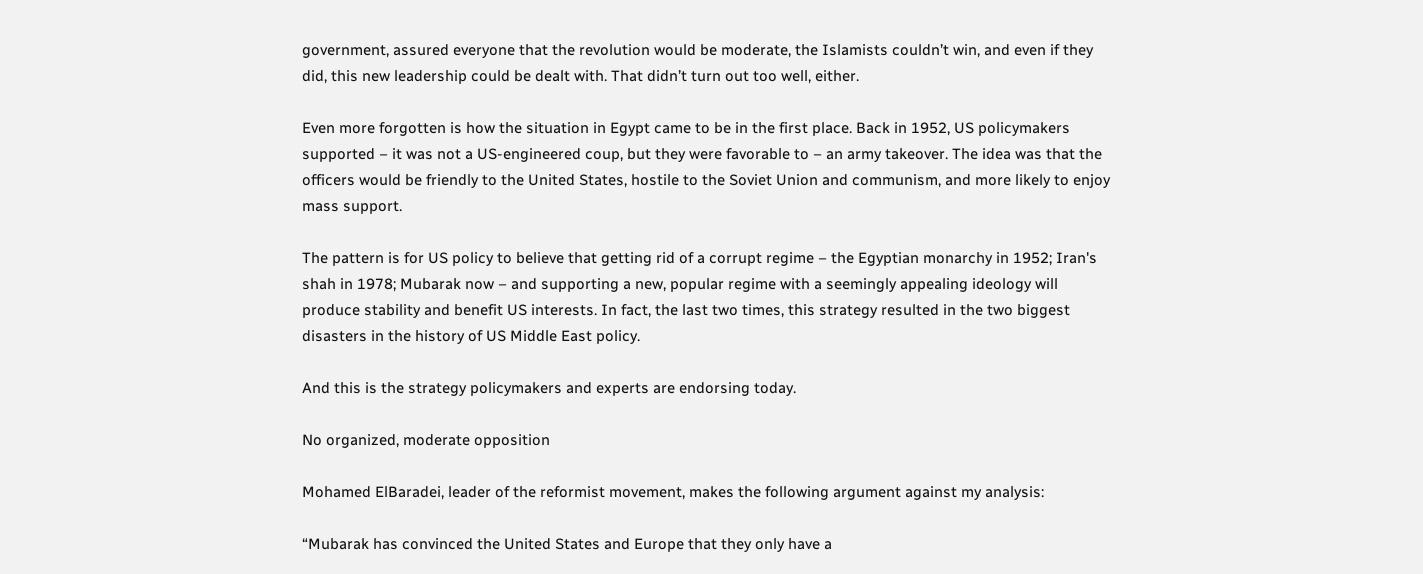government, assured everyone that the revolution would be moderate, the Islamists couldn’t win, and even if they did, this new leadership could be dealt with. That didn’t turn out too well, either.

Even more forgotten is how the situation in Egypt came to be in the first place. Back in 1952, US policymakers supported – it was not a US-engineered coup, but they were favorable to – an army takeover. The idea was that the officers would be friendly to the United States, hostile to the Soviet Union and communism, and more likely to enjoy mass support.

The pattern is for US policy to believe that getting rid of a corrupt regime – the Egyptian monarchy in 1952; Iran's shah in 1978; Mubarak now – and supporting a new, popular regime with a seemingly appealing ideology will produce stability and benefit US interests. In fact, the last two times, this strategy resulted in the two biggest disasters in the history of US Middle East policy.

And this is the strategy policymakers and experts are endorsing today.

No organized, moderate opposition

Mohamed ElBaradei, leader of the reformist movement, makes the following argument against my analysis:

“Mubarak has convinced the United States and Europe that they only have a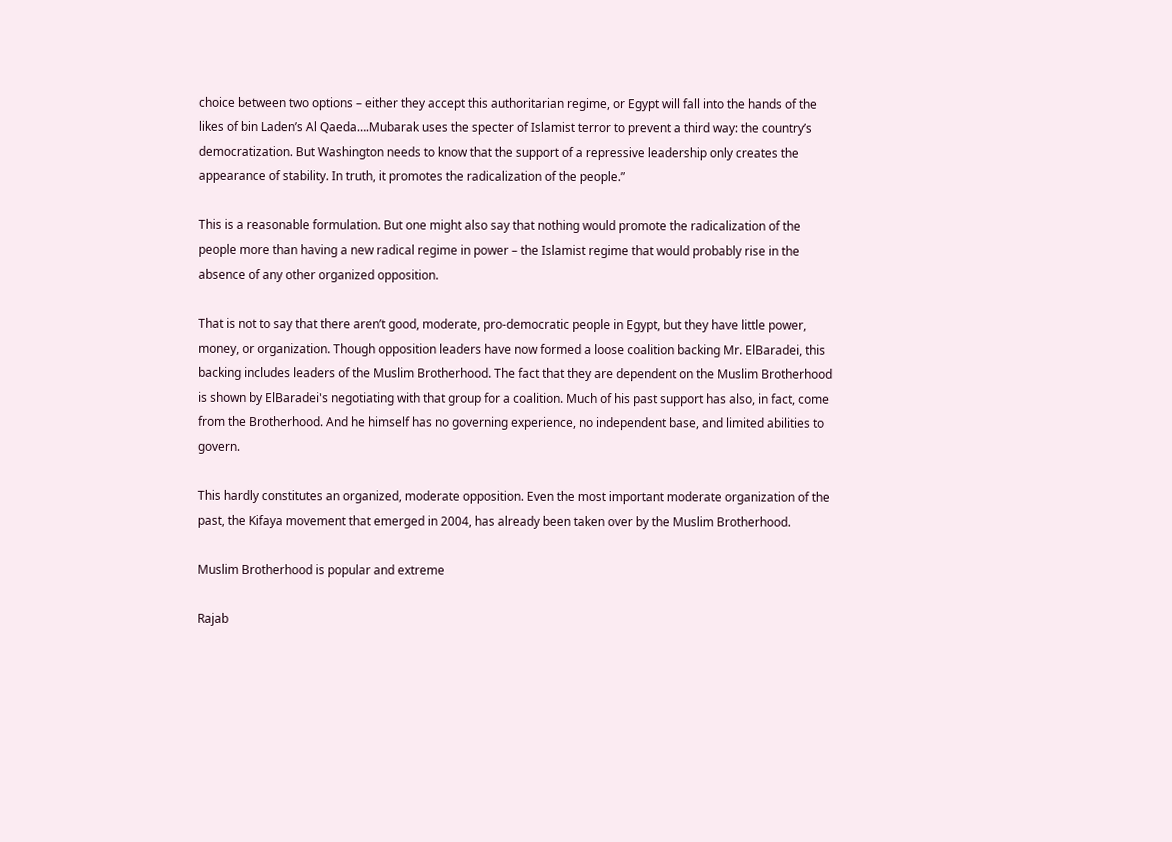choice between two options – either they accept this authoritarian regime, or Egypt will fall into the hands of the likes of bin Laden’s Al Qaeda….Mubarak uses the specter of Islamist terror to prevent a third way: the country’s democratization. But Washington needs to know that the support of a repressive leadership only creates the appearance of stability. In truth, it promotes the radicalization of the people.”

This is a reasonable formulation. But one might also say that nothing would promote the radicalization of the people more than having a new radical regime in power – the Islamist regime that would probably rise in the absence of any other organized opposition.

That is not to say that there aren’t good, moderate, pro-democratic people in Egypt, but they have little power, money, or organization. Though opposition leaders have now formed a loose coalition backing Mr. ElBaradei, this backing includes leaders of the Muslim Brotherhood. The fact that they are dependent on the Muslim Brotherhood is shown by ElBaradei's negotiating with that group for a coalition. Much of his past support has also, in fact, come from the Brotherhood. And he himself has no governing experience, no independent base, and limited abilities to govern.

This hardly constitutes an organized, moderate opposition. Even the most important moderate organization of the past, the Kifaya movement that emerged in 2004, has already been taken over by the Muslim Brotherhood.

Muslim Brotherhood is popular and extreme

Rajab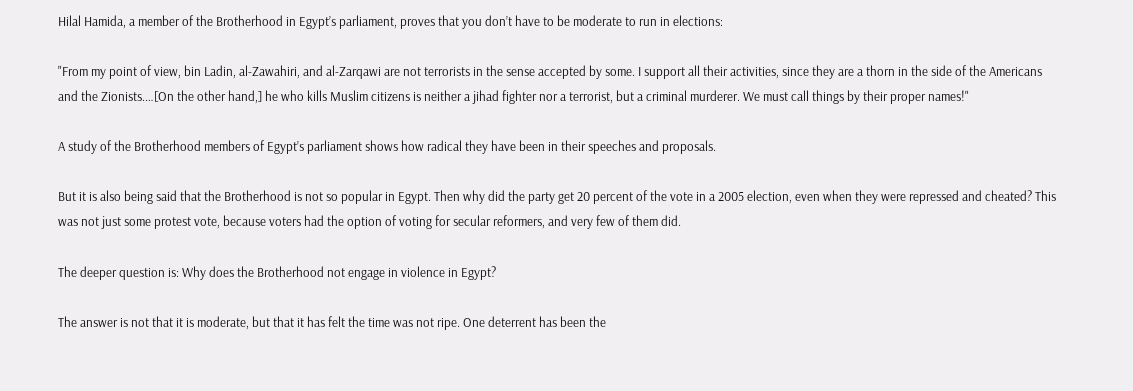Hilal Hamida, a member of the Brotherhood in Egypt’s parliament, proves that you don’t have to be moderate to run in elections:

"From my point of view, bin Ladin, al-Zawahiri, and al-Zarqawi are not terrorists in the sense accepted by some. I support all their activities, since they are a thorn in the side of the Americans and the Zionists.…[On the other hand,] he who kills Muslim citizens is neither a jihad fighter nor a terrorist, but a criminal murderer. We must call things by their proper names!"

A study of the Brotherhood members of Egypt’s parliament shows how radical they have been in their speeches and proposals.

But it is also being said that the Brotherhood is not so popular in Egypt. Then why did the party get 20 percent of the vote in a 2005 election, even when they were repressed and cheated? This was not just some protest vote, because voters had the option of voting for secular reformers, and very few of them did.

The deeper question is: Why does the Brotherhood not engage in violence in Egypt?

The answer is not that it is moderate, but that it has felt the time was not ripe. One deterrent has been the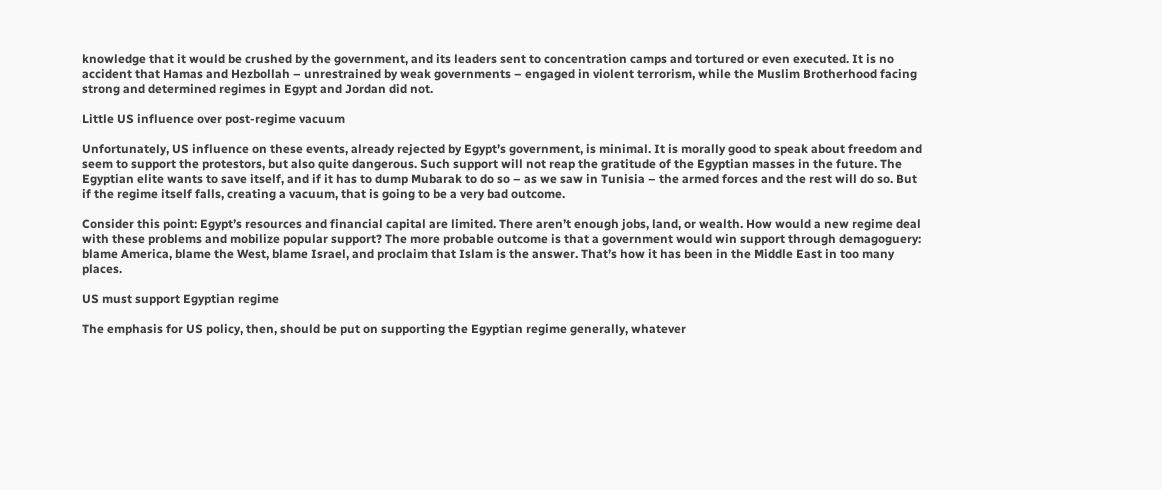knowledge that it would be crushed by the government, and its leaders sent to concentration camps and tortured or even executed. It is no accident that Hamas and Hezbollah – unrestrained by weak governments – engaged in violent terrorism, while the Muslim Brotherhood facing strong and determined regimes in Egypt and Jordan did not.

Little US influence over post-regime vacuum

Unfortunately, US influence on these events, already rejected by Egypt’s government, is minimal. It is morally good to speak about freedom and seem to support the protestors, but also quite dangerous. Such support will not reap the gratitude of the Egyptian masses in the future. The Egyptian elite wants to save itself, and if it has to dump Mubarak to do so – as we saw in Tunisia – the armed forces and the rest will do so. But if the regime itself falls, creating a vacuum, that is going to be a very bad outcome.

Consider this point: Egypt’s resources and financial capital are limited. There aren’t enough jobs, land, or wealth. How would a new regime deal with these problems and mobilize popular support? The more probable outcome is that a government would win support through demagoguery: blame America, blame the West, blame Israel, and proclaim that Islam is the answer. That’s how it has been in the Middle East in too many places.

US must support Egyptian regime

The emphasis for US policy, then, should be put on supporting the Egyptian regime generally, whatever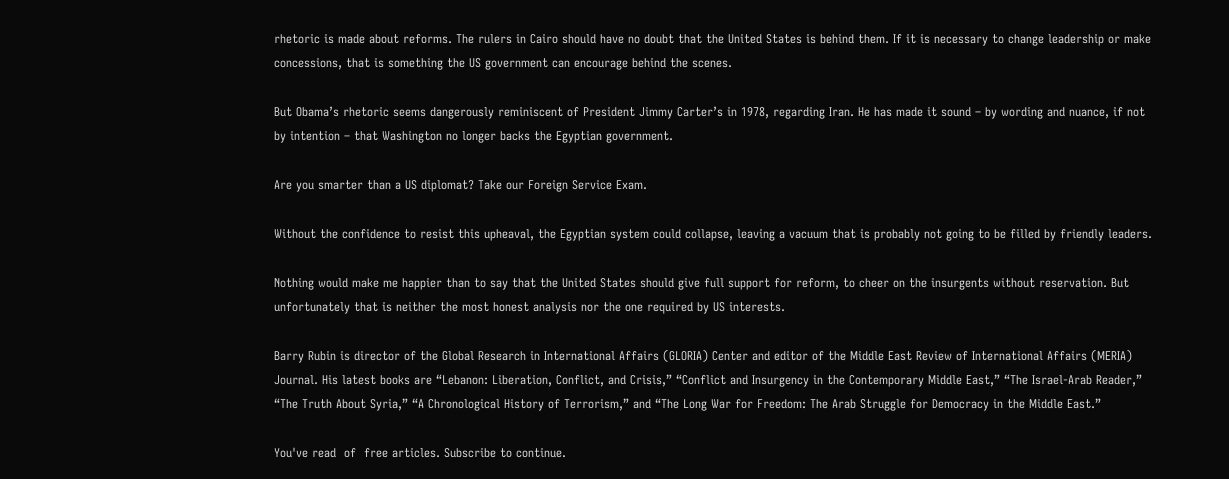rhetoric is made about reforms. The rulers in Cairo should have no doubt that the United States is behind them. If it is necessary to change leadership or make concessions, that is something the US government can encourage behind the scenes.

But Obama’s rhetoric seems dangerously reminiscent of President Jimmy Carter’s in 1978, regarding Iran. He has made it sound – by wording and nuance, if not by intention – that Washington no longer backs the Egyptian government.

Are you smarter than a US diplomat? Take our Foreign Service Exam.

Without the confidence to resist this upheaval, the Egyptian system could collapse, leaving a vacuum that is probably not going to be filled by friendly leaders.

Nothing would make me happier than to say that the United States should give full support for reform, to cheer on the insurgents without reservation. But unfortunately that is neither the most honest analysis nor the one required by US interests.

Barry Rubin is director of the Global Research in International Affairs (GLORIA) Center and editor of the Middle East Review of International Affairs (MERIA) Journal. His latest books are “Lebanon: Liberation, Conflict, and Crisis,” “Conflict and Insurgency in the Contemporary Middle East,” “The Israel-Arab Reader,” “The Truth About Syria,” “A Chronological History of Terrorism,” and “The Long War for Freedom: The Arab Struggle for Democracy in the Middle East.”

You've read  of  free articles. Subscribe to continue.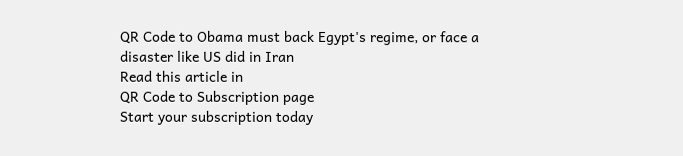QR Code to Obama must back Egypt's regime, or face a disaster like US did in Iran
Read this article in
QR Code to Subscription page
Start your subscription today